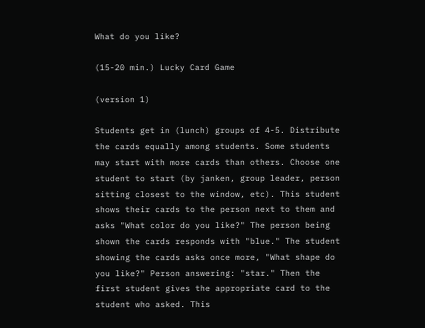What do you like?

(15-20 min.) Lucky Card Game

(version 1)

Students get in (lunch) groups of 4-5. Distribute the cards equally among students. Some students may start with more cards than others. Choose one student to start (by janken, group leader, person sitting closest to the window, etc). This student shows their cards to the person next to them and asks "What color do you like?" The person being shown the cards responds with "blue." The student showing the cards asks once more, "What shape do you like?" Person answering: "star." Then the first student gives the appropriate card to the student who asked. This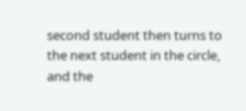second student then turns to the next student in the circle, and the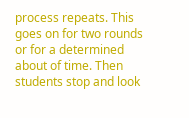process repeats. This goes on for two rounds or for a determined about of time. Then students stop and look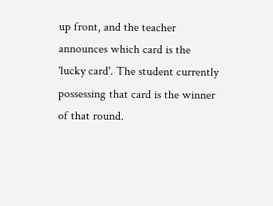up front, and the teacher announces which card is the 'lucky card'. The student currently possessing that card is the winner of that round.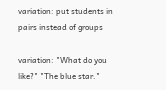variation: put students in pairs instead of groups

variation: "What do you like?" "The blue star."